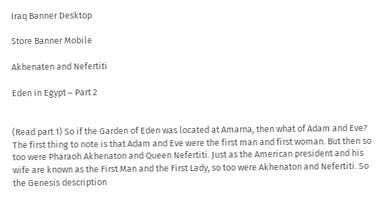Iraq Banner Desktop

Store Banner Mobile

Akhenaten and Nefertiti

Eden in Egypt – Part 2


(Read part 1) So if the Garden of Eden was located at Amarna, then what of Adam and Eve? The first thing to note is that Adam and Eve were the first man and first woman. But then so too were Pharaoh Akhenaton and Queen Nefertiti. Just as the American president and his wife are known as the First Man and the First Lady, so too were Akhenaton and Nefertiti. So the Genesis description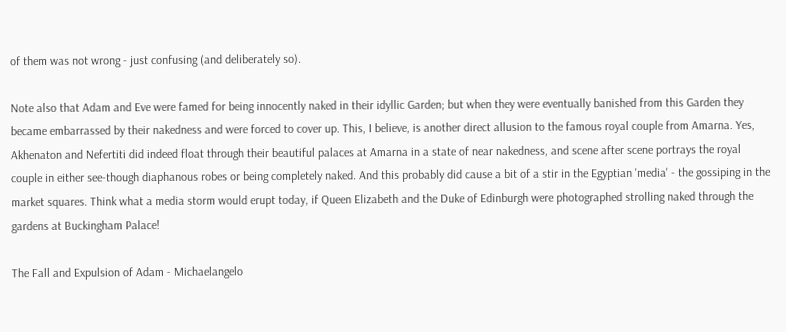of them was not wrong - just confusing (and deliberately so).

Note also that Adam and Eve were famed for being innocently naked in their idyllic Garden; but when they were eventually banished from this Garden they became embarrassed by their nakedness and were forced to cover up. This, I believe, is another direct allusion to the famous royal couple from Amarna. Yes, Akhenaton and Nefertiti did indeed float through their beautiful palaces at Amarna in a state of near nakedness, and scene after scene portrays the royal couple in either see-though diaphanous robes or being completely naked. And this probably did cause a bit of a stir in the Egyptian 'media' - the gossiping in the market squares. Think what a media storm would erupt today, if Queen Elizabeth and the Duke of Edinburgh were photographed strolling naked through the gardens at Buckingham Palace!

The Fall and Expulsion of Adam - Michaelangelo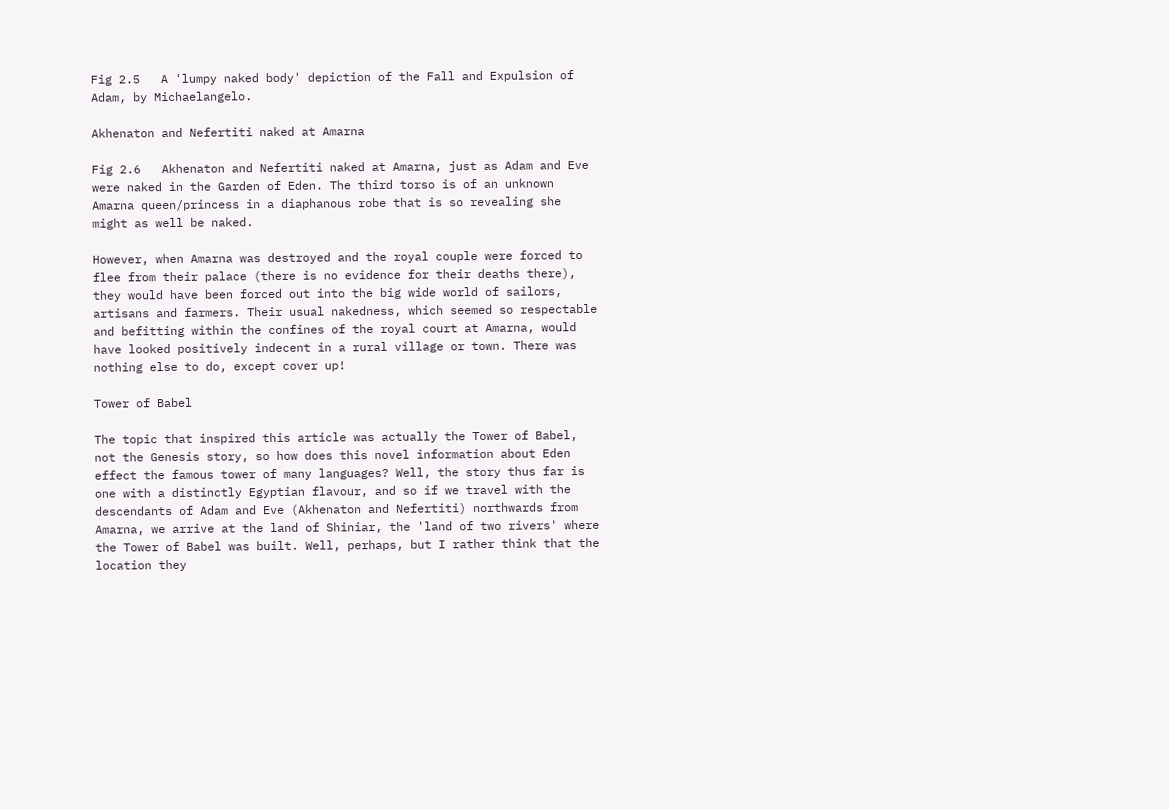Fig 2.5   A 'lumpy naked body' depiction of the Fall and Expulsion of Adam, by Michaelangelo.

Akhenaton and Nefertiti naked at Amarna

Fig 2.6   Akhenaton and Nefertiti naked at Amarna, just as Adam and Eve were naked in the Garden of Eden. The third torso is of an unknown Amarna queen/princess in a diaphanous robe that is so revealing she might as well be naked.

However, when Amarna was destroyed and the royal couple were forced to flee from their palace (there is no evidence for their deaths there), they would have been forced out into the big wide world of sailors, artisans and farmers. Their usual nakedness, which seemed so respectable and befitting within the confines of the royal court at Amarna, would have looked positively indecent in a rural village or town. There was nothing else to do, except cover up!

Tower of Babel

The topic that inspired this article was actually the Tower of Babel, not the Genesis story, so how does this novel information about Eden effect the famous tower of many languages? Well, the story thus far is one with a distinctly Egyptian flavour, and so if we travel with the descendants of Adam and Eve (Akhenaton and Nefertiti) northwards from Amarna, we arrive at the land of Shiniar, the 'land of two rivers' where the Tower of Babel was built. Well, perhaps, but I rather think that the location they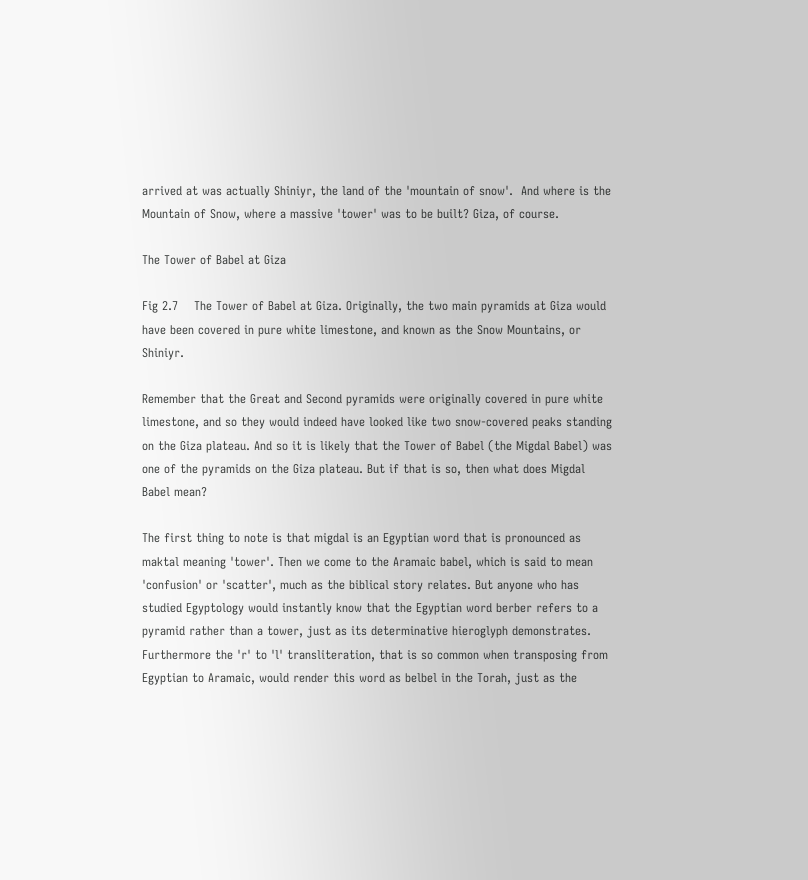arrived at was actually Shiniyr, the land of the 'mountain of snow'.  And where is the Mountain of Snow, where a massive 'tower' was to be built? Giza, of course.

The Tower of Babel at Giza

Fig 2.7    The Tower of Babel at Giza. Originally, the two main pyramids at Giza would have been covered in pure white limestone, and known as the Snow Mountains, or Shiniyr.

Remember that the Great and Second pyramids were originally covered in pure white limestone, and so they would indeed have looked like two snow-covered peaks standing on the Giza plateau. And so it is likely that the Tower of Babel (the Migdal Babel) was one of the pyramids on the Giza plateau. But if that is so, then what does Migdal Babel mean?

The first thing to note is that migdal is an Egyptian word that is pronounced as maktal meaning 'tower'. Then we come to the Aramaic babel, which is said to mean 'confusion' or 'scatter', much as the biblical story relates. But anyone who has studied Egyptology would instantly know that the Egyptian word berber refers to a pyramid rather than a tower, just as its determinative hieroglyph demonstrates. Furthermore the 'r' to 'l' transliteration, that is so common when transposing from Egyptian to Aramaic, would render this word as belbel in the Torah, just as the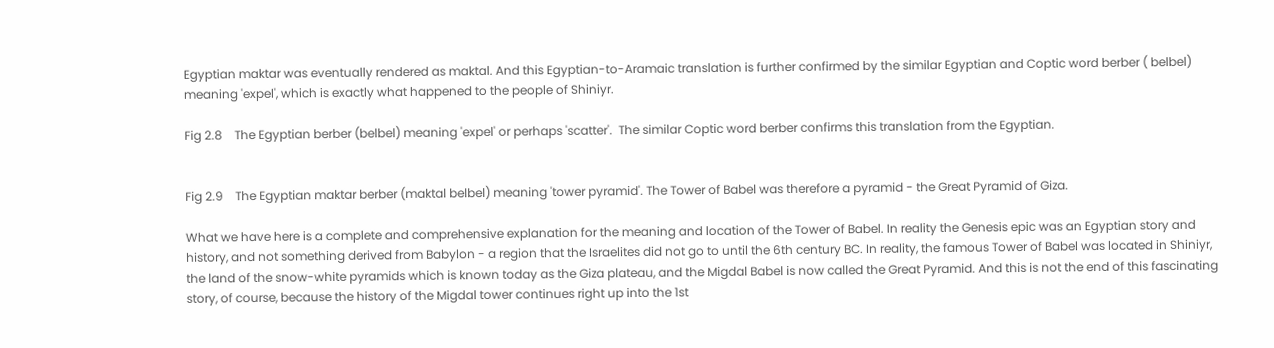Egyptian maktar was eventually rendered as maktal. And this Egyptian-to-Aramaic translation is further confirmed by the similar Egyptian and Coptic word berber ( belbel) meaning 'expel', which is exactly what happened to the people of Shiniyr.

Fig 2.8    The Egyptian berber (belbel) meaning 'expel' or perhaps 'scatter'.  The similar Coptic word berber confirms this translation from the Egyptian.


Fig 2.9    The Egyptian maktar berber (maktal belbel) meaning 'tower pyramid'. The Tower of Babel was therefore a pyramid - the Great Pyramid of Giza.

What we have here is a complete and comprehensive explanation for the meaning and location of the Tower of Babel. In reality the Genesis epic was an Egyptian story and history, and not something derived from Babylon - a region that the Israelites did not go to until the 6th century BC. In reality, the famous Tower of Babel was located in Shiniyr, the land of the snow-white pyramids which is known today as the Giza plateau, and the Migdal Babel is now called the Great Pyramid. And this is not the end of this fascinating story, of course, because the history of the Migdal tower continues right up into the 1st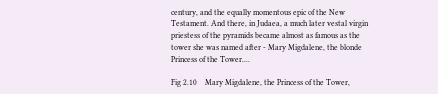century, and the equally momentous epic of the New Testament. And there, in Judaea, a much later vestal virgin priestess of the pyramids became almost as famous as the tower she was named after - Mary Migdalene, the blonde Princess of the Tower....

Fig 2.10    Mary Migdalene, the Princess of the Tower,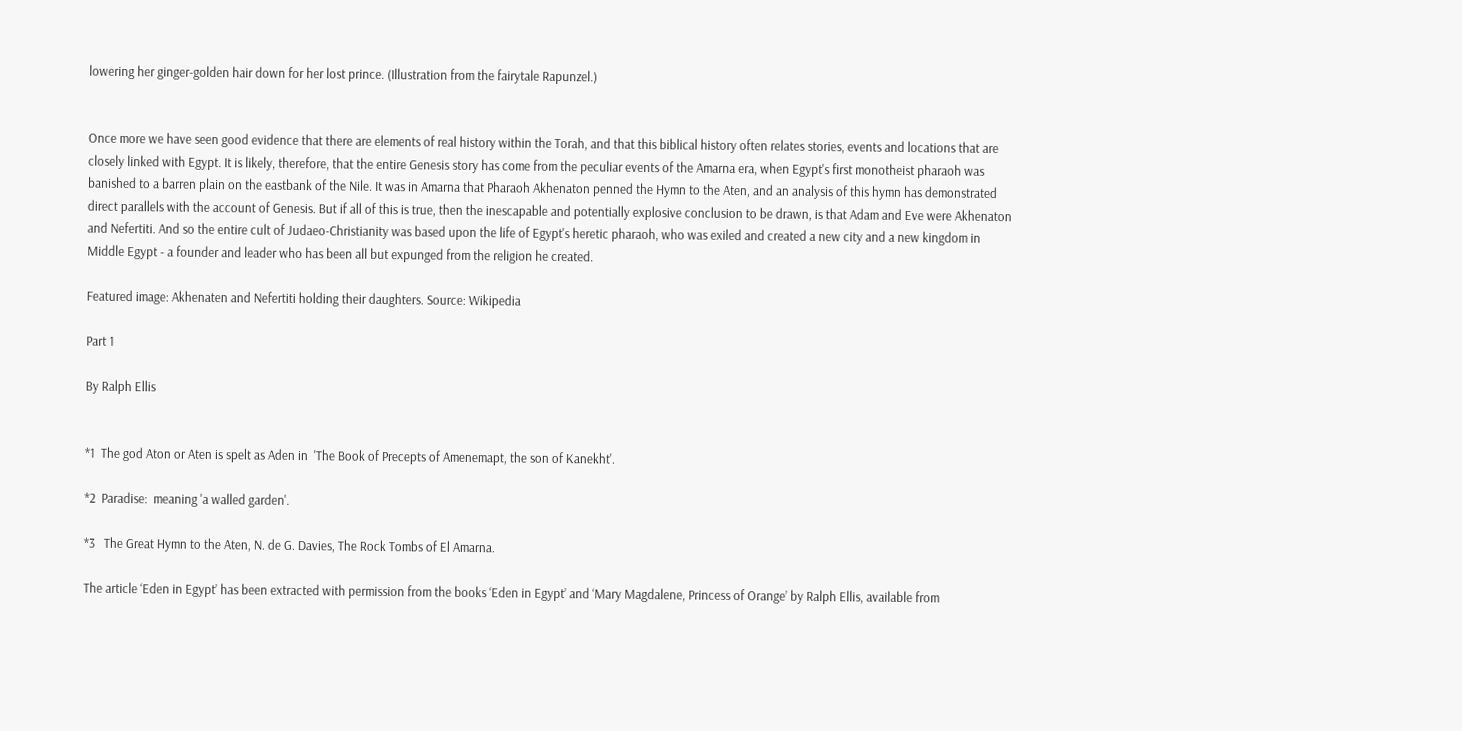lowering her ginger-golden hair down for her lost prince. (Illustration from the fairytale Rapunzel.)


Once more we have seen good evidence that there are elements of real history within the Torah, and that this biblical history often relates stories, events and locations that are closely linked with Egypt. It is likely, therefore, that the entire Genesis story has come from the peculiar events of the Amarna era, when Egypt's first monotheist pharaoh was banished to a barren plain on the eastbank of the Nile. It was in Amarna that Pharaoh Akhenaton penned the Hymn to the Aten, and an analysis of this hymn has demonstrated direct parallels with the account of Genesis. But if all of this is true, then the inescapable and potentially explosive conclusion to be drawn, is that Adam and Eve were Akhenaton and Nefertiti. And so the entire cult of Judaeo-Christianity was based upon the life of Egypt's heretic pharaoh, who was exiled and created a new city and a new kingdom in Middle Egypt - a founder and leader who has been all but expunged from the religion he created.

Featured image: Akhenaten and Nefertiti holding their daughters. Source: Wikipedia

Part 1

By Ralph Ellis


*1  The god Aton or Aten is spelt as Aden in  'The Book of Precepts of Amenemapt, the son of Kanekht'.

*2  Paradise:  meaning 'a walled garden'.

*3   The Great Hymn to the Aten, N. de G. Davies, The Rock Tombs of El Amarna.

The article ‘Eden in Egypt’ has been extracted with permission from the books ‘Eden in Egypt’ and ‘Mary Magdalene, Princess of Orange’ by Ralph Ellis, available from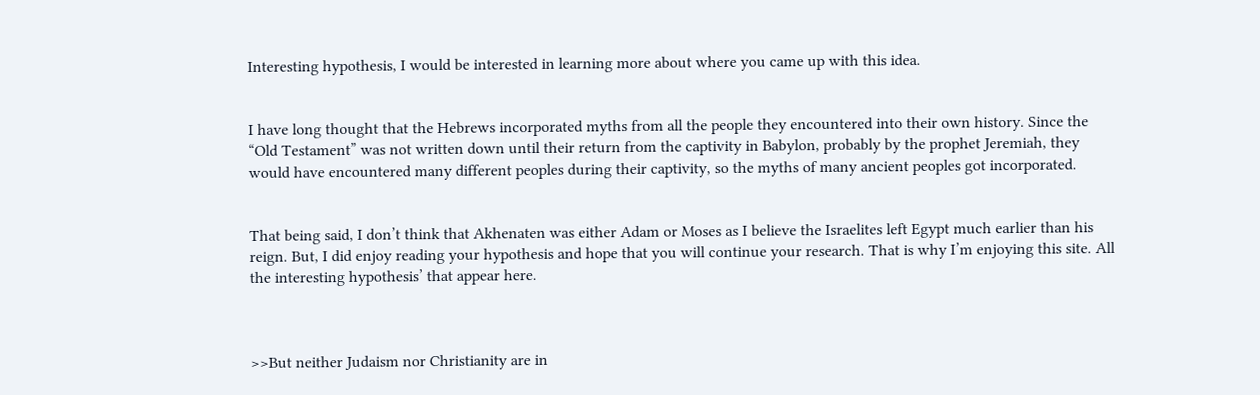Interesting hypothesis, I would be interested in learning more about where you came up with this idea.


I have long thought that the Hebrews incorporated myths from all the people they encountered into their own history. Since the “Old Testament” was not written down until their return from the captivity in Babylon, probably by the prophet Jeremiah, they would have encountered many different peoples during their captivity, so the myths of many ancient peoples got incorporated.


That being said, I don’t think that Akhenaten was either Adam or Moses as I believe the Israelites left Egypt much earlier than his reign. But, I did enjoy reading your hypothesis and hope that you will continue your research. That is why I’m enjoying this site. All the interesting hypothesis’ that appear here.



>>But neither Judaism nor Christianity are in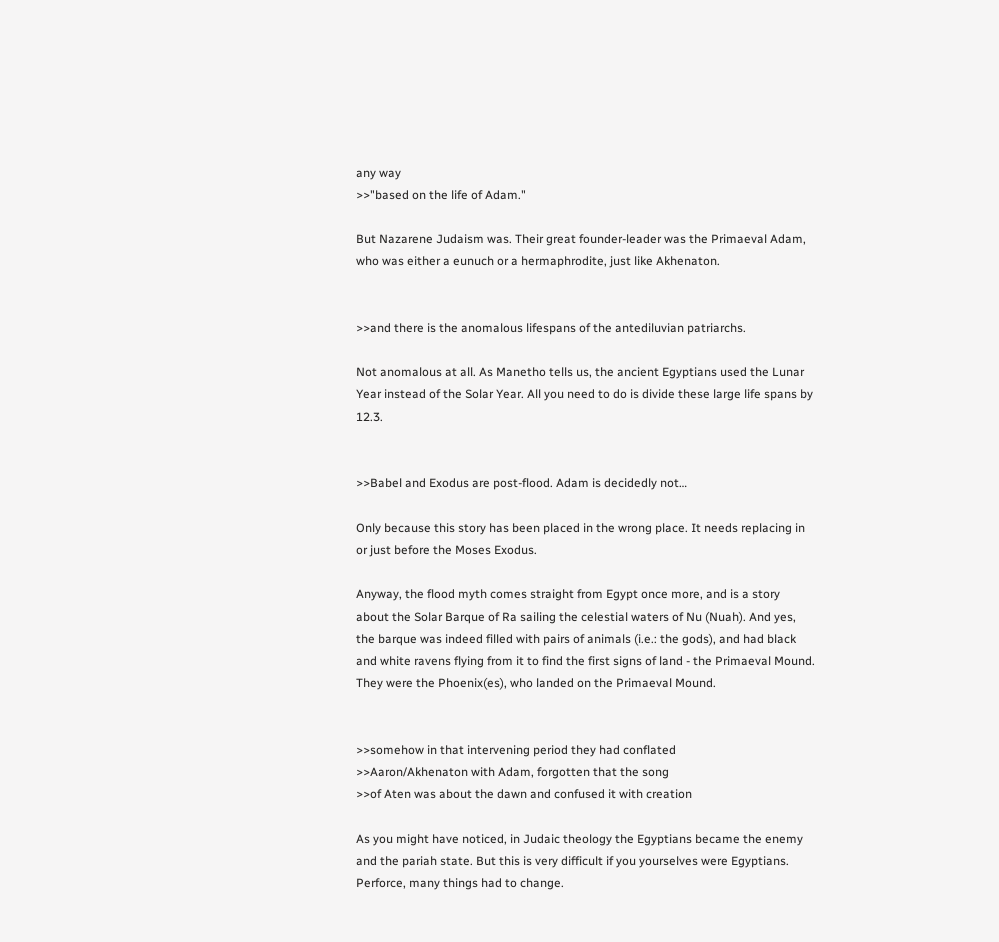any way
>>"based on the life of Adam."

But Nazarene Judaism was. Their great founder-leader was the Primaeval Adam, who was either a eunuch or a hermaphrodite, just like Akhenaton.


>>and there is the anomalous lifespans of the antediluvian patriarchs.

Not anomalous at all. As Manetho tells us, the ancient Egyptians used the Lunar Year instead of the Solar Year. All you need to do is divide these large life spans by 12.3.


>>Babel and Exodus are post-flood. Adam is decidedly not…

Only because this story has been placed in the wrong place. It needs replacing in or just before the Moses Exodus.

Anyway, the flood myth comes straight from Egypt once more, and is a story about the Solar Barque of Ra sailing the celestial waters of Nu (Nuah). And yes, the barque was indeed filled with pairs of animals (i.e.: the gods), and had black and white ravens flying from it to find the first signs of land - the Primaeval Mound. They were the Phoenix(es), who landed on the Primaeval Mound.


>>somehow in that intervening period they had conflated
>>Aaron/Akhenaton with Adam, forgotten that the song
>>of Aten was about the dawn and confused it with creation

As you might have noticed, in Judaic theology the Egyptians became the enemy and the pariah state. But this is very difficult if you yourselves were Egyptians. Perforce, many things had to change.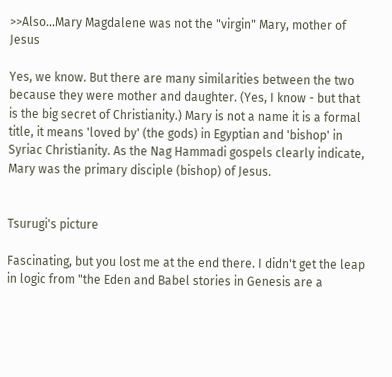>>Also...Mary Magdalene was not the "virgin" Mary, mother of Jesus

Yes, we know. But there are many similarities between the two because they were mother and daughter. (Yes, I know - but that is the big secret of Christianity.) Mary is not a name it is a formal title, it means 'loved by' (the gods) in Egyptian and 'bishop' in Syriac Christianity. As the Nag Hammadi gospels clearly indicate, Mary was the primary disciple (bishop) of Jesus.


Tsurugi's picture

Fascinating, but you lost me at the end there. I didn't get the leap in logic from "the Eden and Babel stories in Genesis are a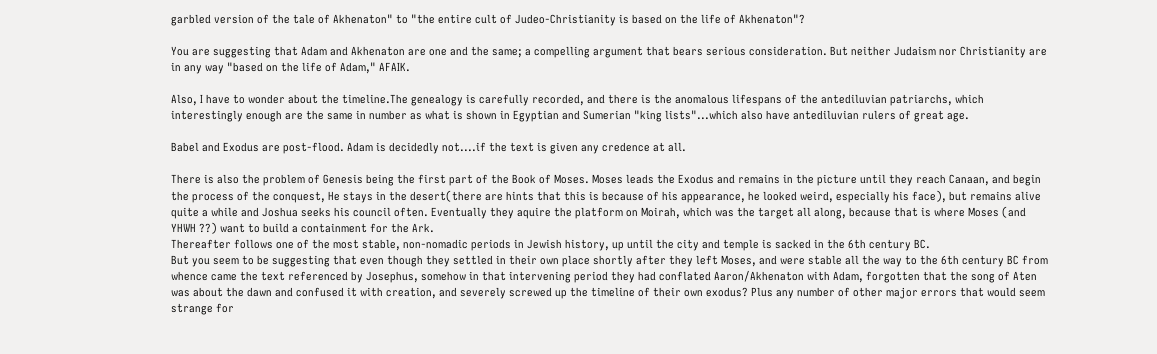garbled version of the tale of Akhenaton" to "the entire cult of Judeo-Christianity is based on the life of Akhenaton"?

You are suggesting that Adam and Akhenaton are one and the same; a compelling argument that bears serious consideration. But neither Judaism nor Christianity are in any way "based on the life of Adam," AFAIK.

Also, I have to wonder about the timeline.The genealogy is carefully recorded, and there is the anomalous lifespans of the antediluvian patriarchs, which interestingly enough are the same in number as what is shown in Egyptian and Sumerian "king lists"...which also have antediluvian rulers of great age.

Babel and Exodus are post-flood. Adam is decidedly not....if the text is given any credence at all.

There is also the problem of Genesis being the first part of the Book of Moses. Moses leads the Exodus and remains in the picture until they reach Canaan, and begin the process of the conquest, He stays in the desert(there are hints that this is because of his appearance, he looked weird, especially his face), but remains alive quite a while and Joshua seeks his council often. Eventually they aquire the platform on Moirah, which was the target all along, because that is where Moses (and YHWH ??) want to build a containment for the Ark.
Thereafter follows one of the most stable, non-nomadic periods in Jewish history, up until the city and temple is sacked in the 6th century BC.
But you seem to be suggesting that even though they settled in their own place shortly after they left Moses, and were stable all the way to the 6th century BC from whence came the text referenced by Josephus, somehow in that intervening period they had conflated Aaron/Akhenaton with Adam, forgotten that the song of Aten was about the dawn and confused it with creation, and severely screwed up the timeline of their own exodus? Plus any number of other major errors that would seem strange for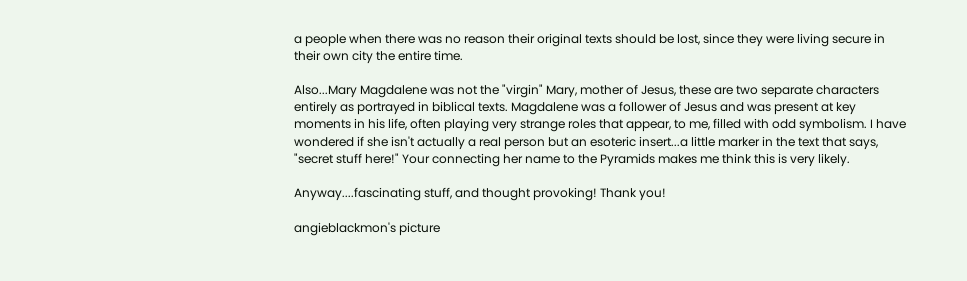a people when there was no reason their original texts should be lost, since they were living secure in their own city the entire time.

Also...Mary Magdalene was not the "virgin" Mary, mother of Jesus, these are two separate characters entirely as portrayed in biblical texts. Magdalene was a follower of Jesus and was present at key moments in his life, often playing very strange roles that appear, to me, filled with odd symbolism. I have wondered if she isn't actually a real person but an esoteric insert...a little marker in the text that says, "secret stuff here!" Your connecting her name to the Pyramids makes me think this is very likely.

Anyway....fascinating stuff, and thought provoking! Thank you!

angieblackmon's picture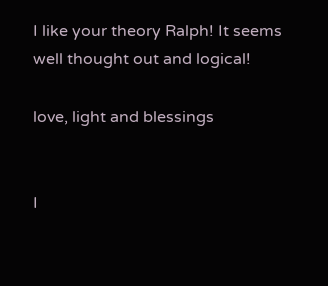I like your theory Ralph! It seems well thought out and logical!

love, light and blessings


I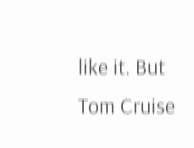like it. But Tom Cruise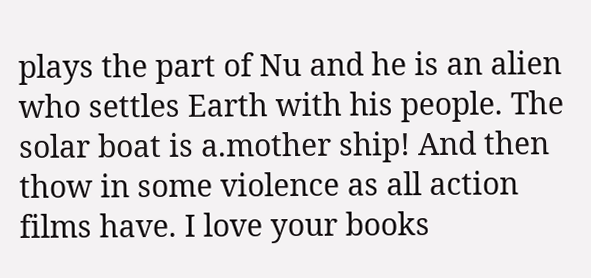plays the part of Nu and he is an alien who settles Earth with his people. The solar boat is a.mother ship! And then thow in some violence as all action films have. I love your books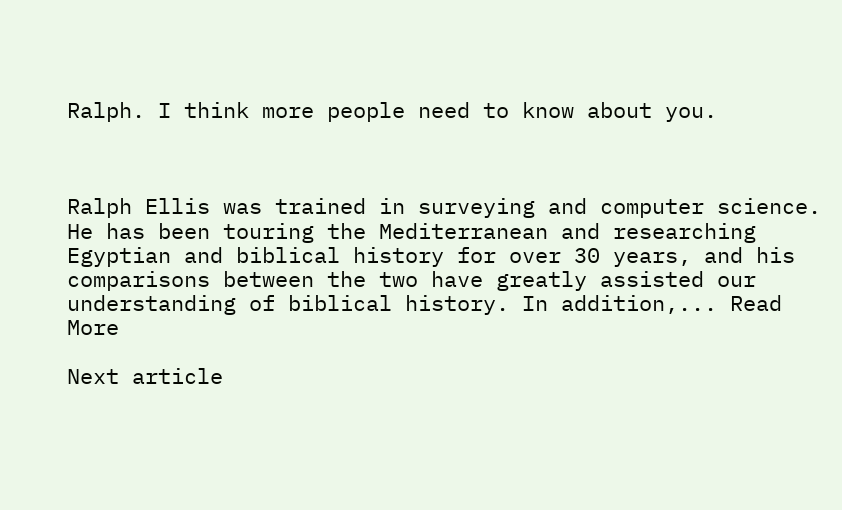Ralph. I think more people need to know about you.



Ralph Ellis was trained in surveying and computer science. He has been touring the Mediterranean and researching Egyptian and biblical history for over 30 years, and his comparisons between the two have greatly assisted our understanding of biblical history. In addition,... Read More

Next article